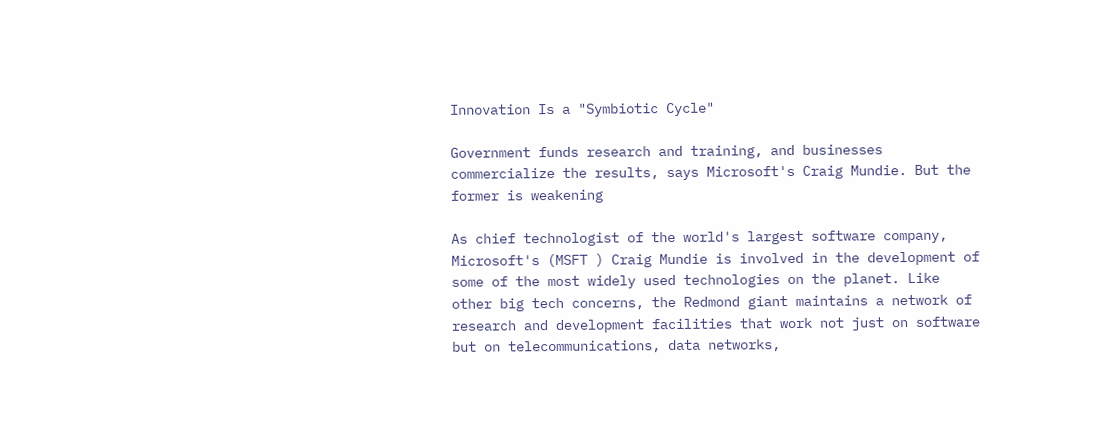Innovation Is a "Symbiotic Cycle"

Government funds research and training, and businesses commercialize the results, says Microsoft's Craig Mundie. But the former is weakening

As chief technologist of the world's largest software company, Microsoft's (MSFT ) Craig Mundie is involved in the development of some of the most widely used technologies on the planet. Like other big tech concerns, the Redmond giant maintains a network of research and development facilities that work not just on software but on telecommunications, data networks,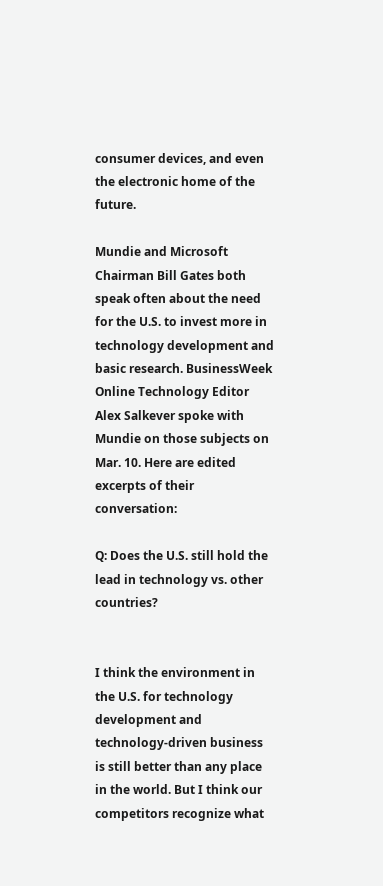consumer devices, and even the electronic home of the future.

Mundie and Microsoft Chairman Bill Gates both speak often about the need for the U.S. to invest more in technology development and basic research. BusinessWeek Online Technology Editor Alex Salkever spoke with Mundie on those subjects on Mar. 10. Here are edited excerpts of their conversation:

Q: Does the U.S. still hold the lead in technology vs. other countries?


I think the environment in the U.S. for technology development and technology-driven business is still better than any place in the world. But I think our competitors recognize what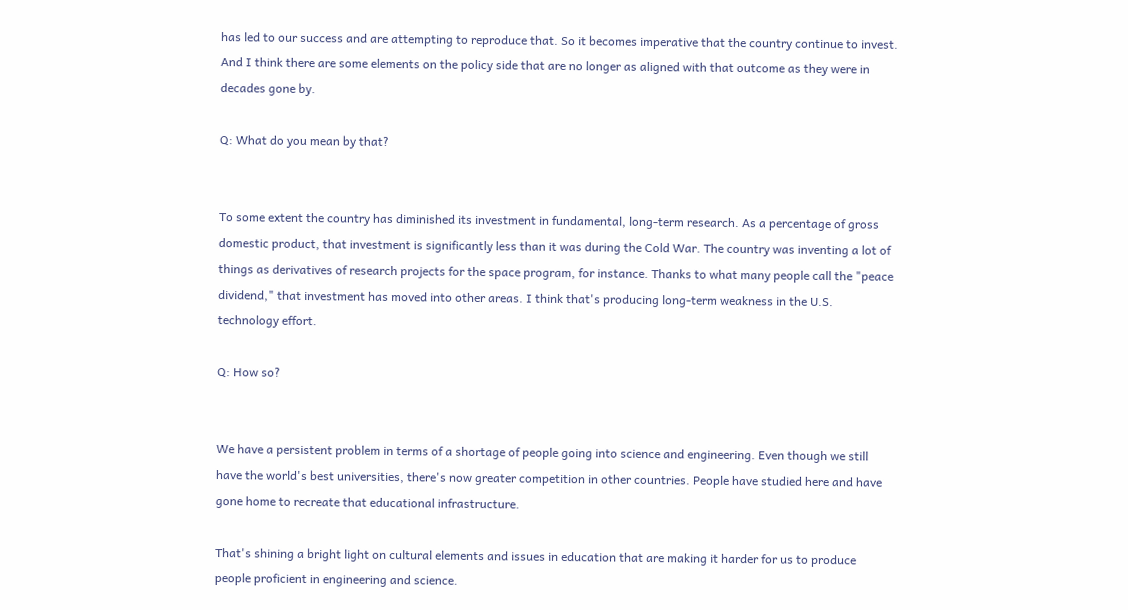has led to our success and are attempting to reproduce that. So it becomes imperative that the country continue to invest. And I think there are some elements on the policy side that are no longer as aligned with that outcome as they were in decades gone by.

Q: What do you mean by that?


To some extent the country has diminished its investment in fundamental, long-term research. As a percentage of gross domestic product, that investment is significantly less than it was during the Cold War. The country was inventing a lot of things as derivatives of research projects for the space program, for instance. Thanks to what many people call the "peace dividend," that investment has moved into other areas. I think that's producing long-term weakness in the U.S. technology effort.

Q: How so?


We have a persistent problem in terms of a shortage of people going into science and engineering. Even though we still have the world's best universities, there's now greater competition in other countries. People have studied here and have gone home to recreate that educational infrastructure.

That's shining a bright light on cultural elements and issues in education that are making it harder for us to produce people proficient in engineering and science.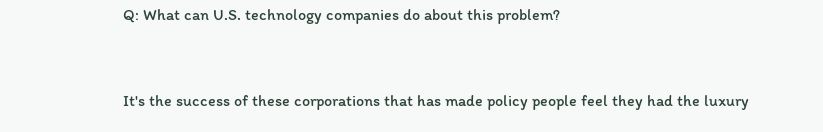Q: What can U.S. technology companies do about this problem?


It's the success of these corporations that has made policy people feel they had the luxury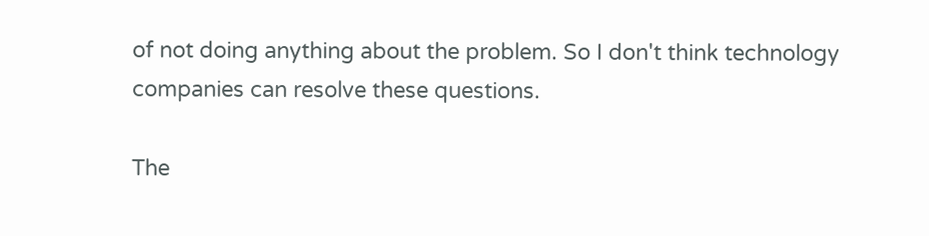of not doing anything about the problem. So I don't think technology companies can resolve these questions.

The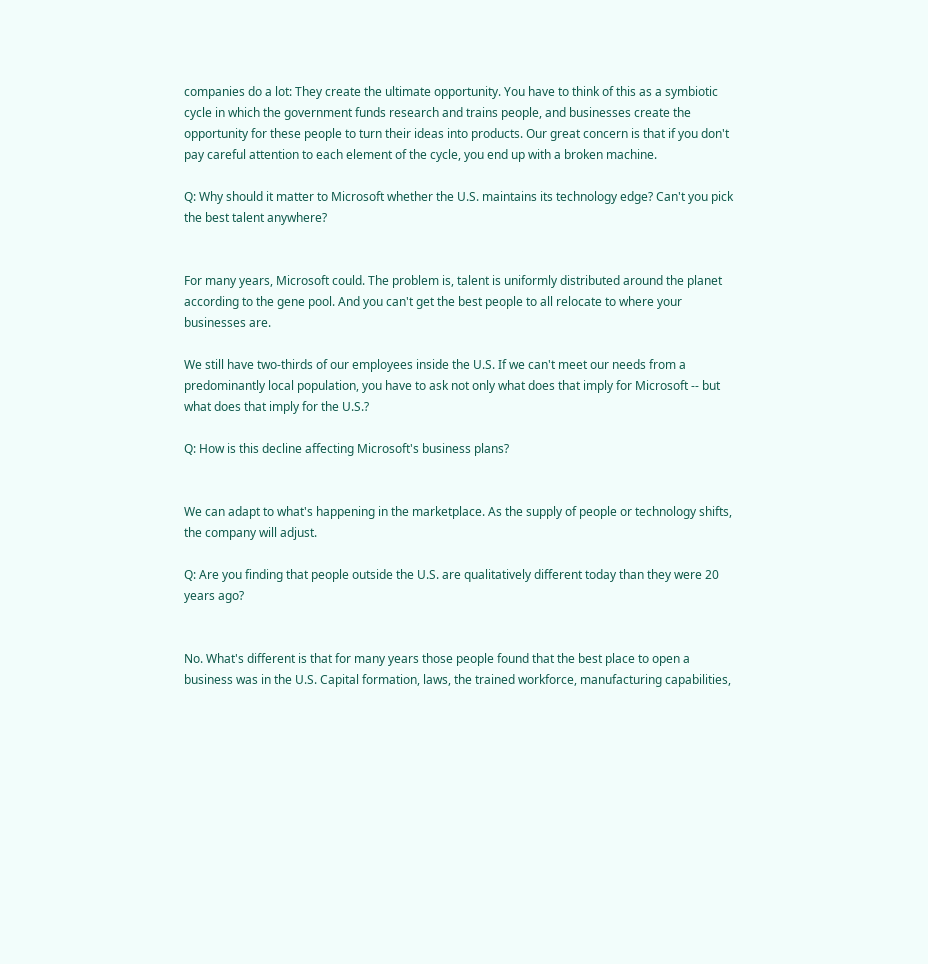companies do a lot: They create the ultimate opportunity. You have to think of this as a symbiotic cycle in which the government funds research and trains people, and businesses create the opportunity for these people to turn their ideas into products. Our great concern is that if you don't pay careful attention to each element of the cycle, you end up with a broken machine.

Q: Why should it matter to Microsoft whether the U.S. maintains its technology edge? Can't you pick the best talent anywhere?


For many years, Microsoft could. The problem is, talent is uniformly distributed around the planet according to the gene pool. And you can't get the best people to all relocate to where your businesses are.

We still have two-thirds of our employees inside the U.S. If we can't meet our needs from a predominantly local population, you have to ask not only what does that imply for Microsoft -- but what does that imply for the U.S.?

Q: How is this decline affecting Microsoft's business plans?


We can adapt to what's happening in the marketplace. As the supply of people or technology shifts, the company will adjust.

Q: Are you finding that people outside the U.S. are qualitatively different today than they were 20 years ago?


No. What's different is that for many years those people found that the best place to open a business was in the U.S. Capital formation, laws, the trained workforce, manufacturing capabilities,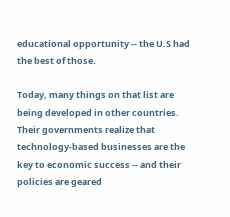educational opportunity -- the U.S had the best of those.

Today, many things on that list are being developed in other countries. Their governments realize that technology-based businesses are the key to economic success -- and their policies are geared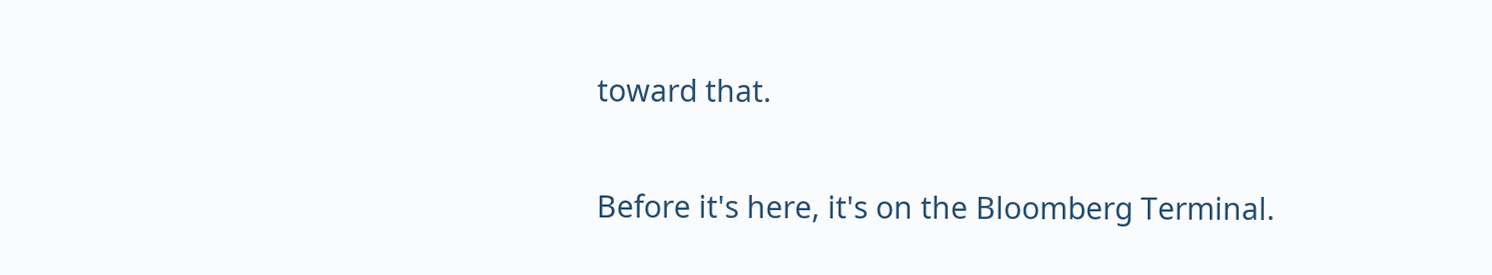toward that.

Before it's here, it's on the Bloomberg Terminal.